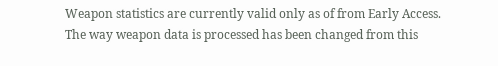Weapon statistics are currently valid only as of from Early Access. The way weapon data is processed has been changed from this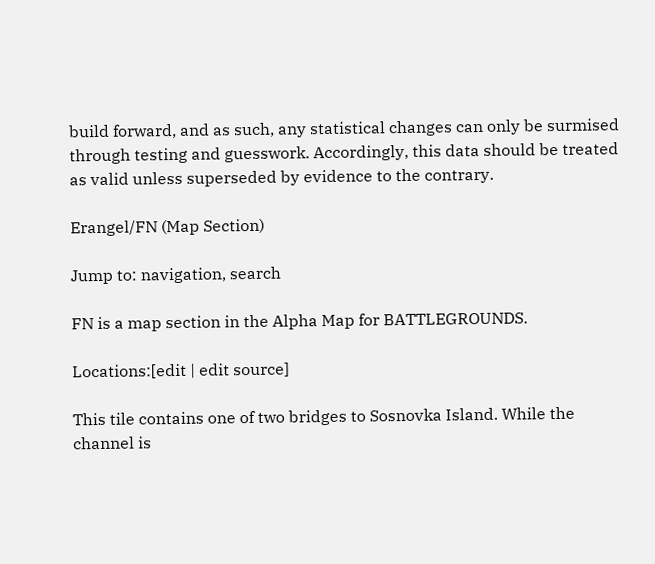build forward, and as such, any statistical changes can only be surmised through testing and guesswork. Accordingly, this data should be treated as valid unless superseded by evidence to the contrary.

Erangel/FN (Map Section)

Jump to: navigation, search

FN is a map section in the Alpha Map for BATTLEGROUNDS.

Locations:[edit | edit source]

This tile contains one of two bridges to Sosnovka Island. While the channel is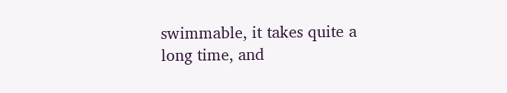swimmable, it takes quite a long time, and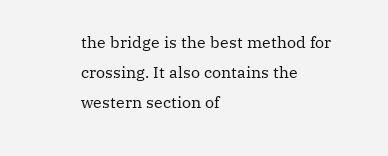the bridge is the best method for crossing. It also contains the western section of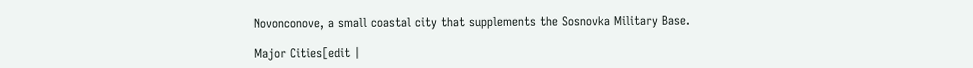Novonconove, a small coastal city that supplements the Sosnovka Military Base.

Major Cities[edit |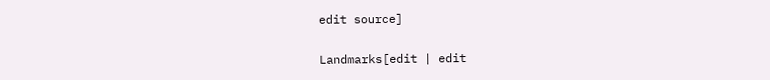edit source]

Landmarks[edit | edit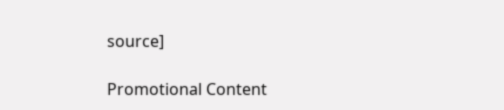source]

Promotional Content